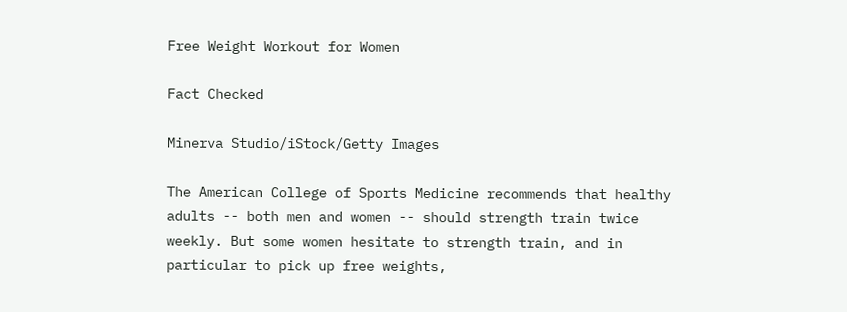Free Weight Workout for Women

Fact Checked

Minerva Studio/iStock/Getty Images

The American College of Sports Medicine recommends that healthy adults -- both men and women -- should strength train twice weekly. But some women hesitate to strength train, and in particular to pick up free weights,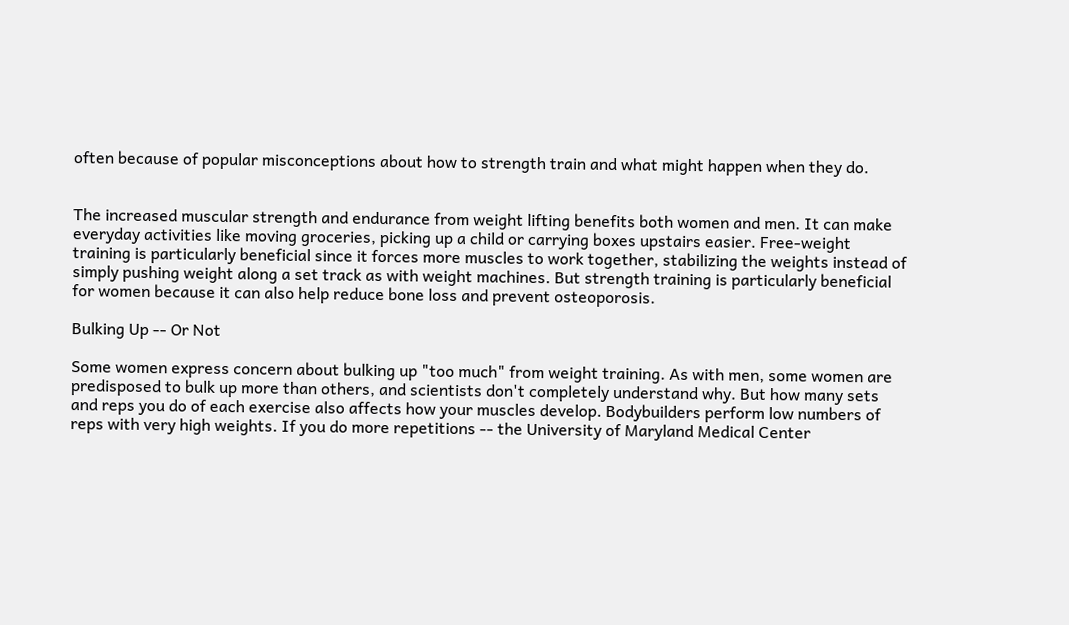often because of popular misconceptions about how to strength train and what might happen when they do.


The increased muscular strength and endurance from weight lifting benefits both women and men. It can make everyday activities like moving groceries, picking up a child or carrying boxes upstairs easier. Free-weight training is particularly beneficial since it forces more muscles to work together, stabilizing the weights instead of simply pushing weight along a set track as with weight machines. But strength training is particularly beneficial for women because it can also help reduce bone loss and prevent osteoporosis.

Bulking Up -- Or Not

Some women express concern about bulking up "too much" from weight training. As with men, some women are predisposed to bulk up more than others, and scientists don't completely understand why. But how many sets and reps you do of each exercise also affects how your muscles develop. Bodybuilders perform low numbers of reps with very high weights. If you do more repetitions -- the University of Maryland Medical Center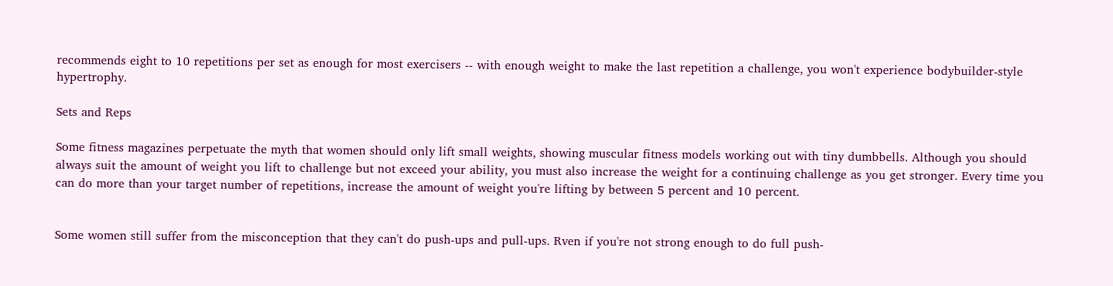recommends eight to 10 repetitions per set as enough for most exercisers -- with enough weight to make the last repetition a challenge, you won't experience bodybuilder-style hypertrophy.

Sets and Reps

Some fitness magazines perpetuate the myth that women should only lift small weights, showing muscular fitness models working out with tiny dumbbells. Although you should always suit the amount of weight you lift to challenge but not exceed your ability, you must also increase the weight for a continuing challenge as you get stronger. Every time you can do more than your target number of repetitions, increase the amount of weight you're lifting by between 5 percent and 10 percent.


Some women still suffer from the misconception that they can't do push-ups and pull-ups. Rven if you're not strong enough to do full push-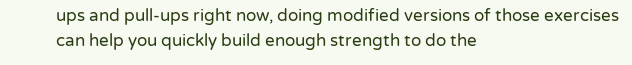ups and pull-ups right now, doing modified versions of those exercises can help you quickly build enough strength to do the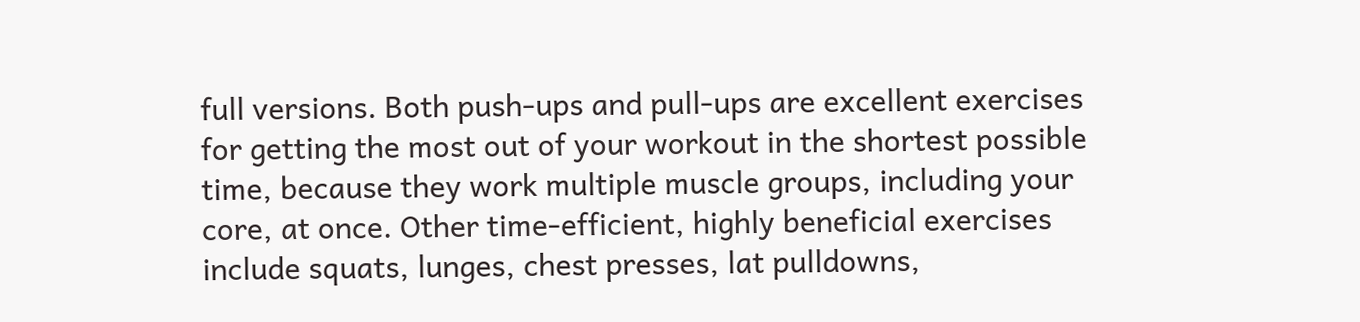full versions. Both push-ups and pull-ups are excellent exercises for getting the most out of your workout in the shortest possible time, because they work multiple muscle groups, including your core, at once. Other time-efficient, highly beneficial exercises include squats, lunges, chest presses, lat pulldowns,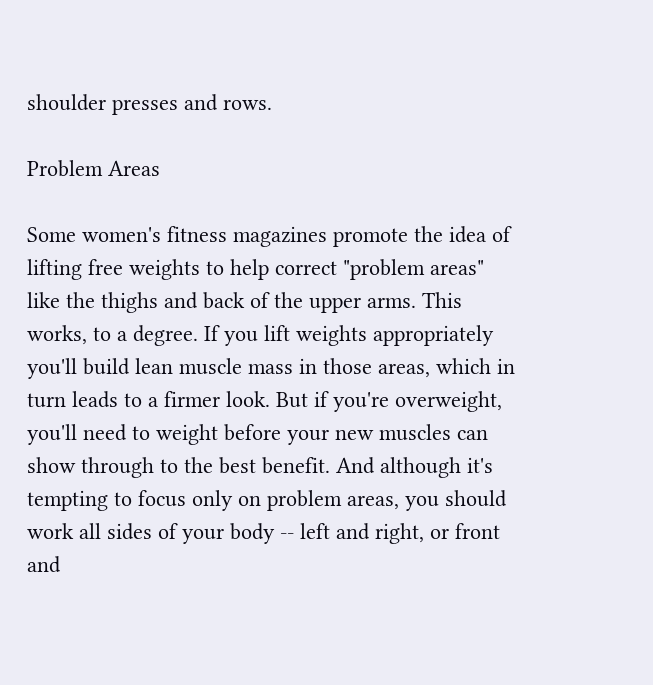shoulder presses and rows.

Problem Areas

Some women's fitness magazines promote the idea of lifting free weights to help correct "problem areas" like the thighs and back of the upper arms. This works, to a degree. If you lift weights appropriately you'll build lean muscle mass in those areas, which in turn leads to a firmer look. But if you're overweight, you'll need to weight before your new muscles can show through to the best benefit. And although it's tempting to focus only on problem areas, you should work all sides of your body -- left and right, or front and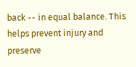back -- in equal balance. This helps prevent injury and preserve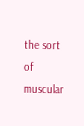the sort of muscular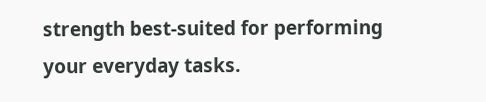strength best-suited for performing your everyday tasks.